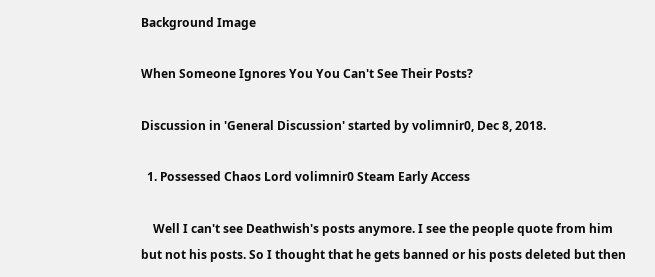Background Image

When Someone Ignores You You Can't See Their Posts?

Discussion in 'General Discussion' started by volimnir0, Dec 8, 2018.

  1. Possessed Chaos Lord volimnir0 Steam Early Access

    Well I can't see Deathwish's posts anymore. I see the people quote from him but not his posts. So I thought that he gets banned or his posts deleted but then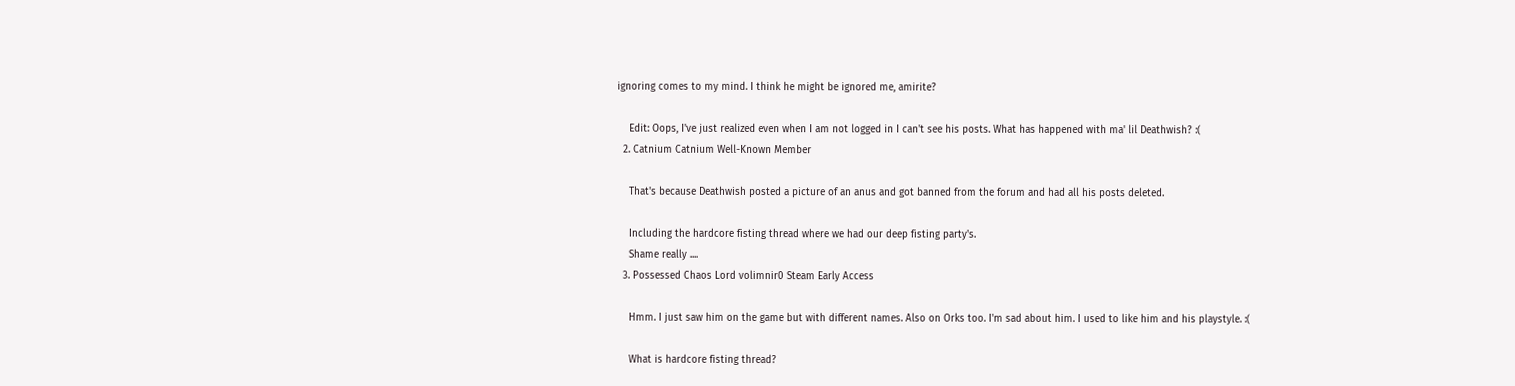ignoring comes to my mind. I think he might be ignored me, amirite?

    Edit: Oops, I've just realized even when I am not logged in I can't see his posts. What has happened with ma' lil Deathwish? :(
  2. Catnium Catnium Well-Known Member

    That's because Deathwish posted a picture of an anus and got banned from the forum and had all his posts deleted.

    Including the hardcore fisting thread where we had our deep fisting party's.
    Shame really ....
  3. Possessed Chaos Lord volimnir0 Steam Early Access

    Hmm. I just saw him on the game but with different names. Also on Orks too. I'm sad about him. I used to like him and his playstyle. :(

    What is hardcore fisting thread?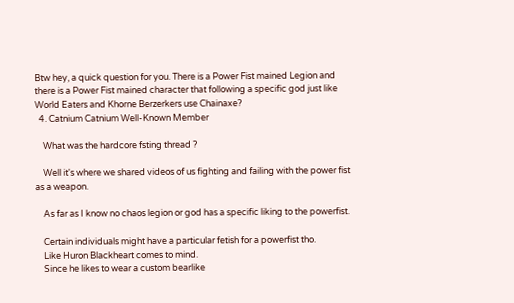Btw hey, a quick question for you. There is a Power Fist mained Legion and there is a Power Fist mained character that following a specific god just like World Eaters and Khorne Berzerkers use Chainaxe?
  4. Catnium Catnium Well-Known Member

    What was the hardcore fsting thread ?

    Well it's where we shared videos of us fighting and failing with the power fist as a weapon.

    As far as I know no chaos legion or god has a specific liking to the powerfist.

    Certain individuals might have a particular fetish for a powerfist tho.
    Like Huron Blackheart comes to mind.
    Since he likes to wear a custom bearlike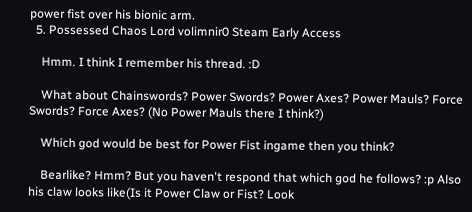power fist over his bionic arm.
  5. Possessed Chaos Lord volimnir0 Steam Early Access

    Hmm. I think I remember his thread. :D

    What about Chainswords? Power Swords? Power Axes? Power Mauls? Force Swords? Force Axes? (No Power Mauls there I think?)

    Which god would be best for Power Fist ingame then you think?

    Bearlike? Hmm? But you haven't respond that which god he follows? :p Also his claw looks like(Is it Power Claw or Fist? Look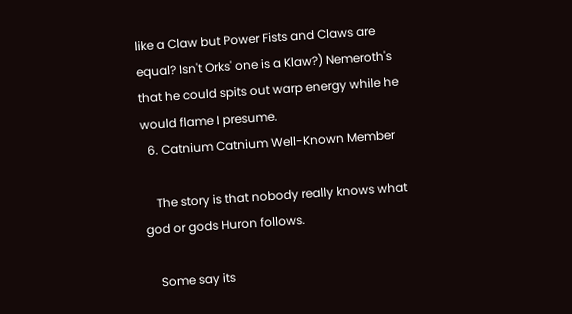like a Claw but Power Fists and Claws are equal? Isn't Orks' one is a Klaw?) Nemeroth's that he could spits out warp energy while he would flame I presume.
  6. Catnium Catnium Well-Known Member

    The story is that nobody really knows what god or gods Huron follows.

    Some say its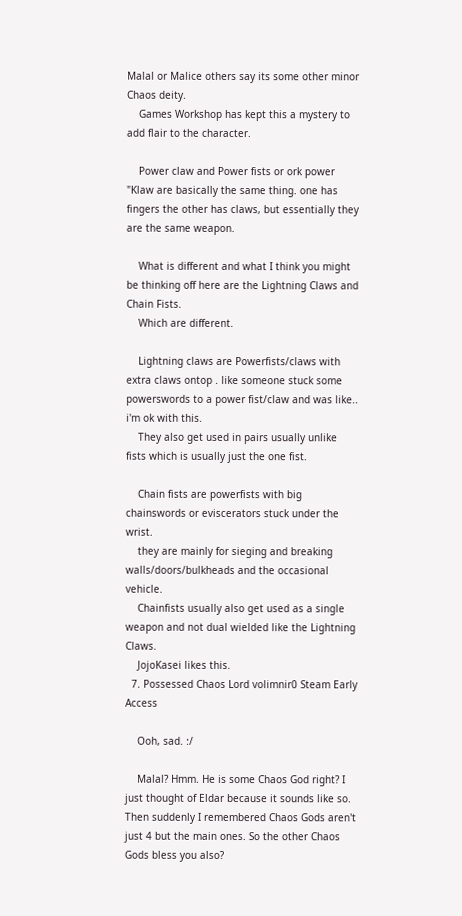Malal or Malice others say its some other minor Chaos deity.
    Games Workshop has kept this a mystery to add flair to the character.

    Power claw and Power fists or ork power "Klaw are basically the same thing. one has fingers the other has claws, but essentially they are the same weapon.

    What is different and what I think you might be thinking off here are the Lightning Claws and Chain Fists.
    Which are different.

    Lightning claws are Powerfists/claws with extra claws ontop . like someone stuck some powerswords to a power fist/claw and was like.. i'm ok with this.
    They also get used in pairs usually unlike fists which is usually just the one fist.

    Chain fists are powerfists with big chainswords or eviscerators stuck under the wrist.
    they are mainly for sieging and breaking walls/doors/bulkheads and the occasional vehicle.
    Chainfists usually also get used as a single weapon and not dual wielded like the Lightning Claws.
    JojoKasei likes this.
  7. Possessed Chaos Lord volimnir0 Steam Early Access

    Ooh, sad. :/

    Malal? Hmm. He is some Chaos God right? I just thought of Eldar because it sounds like so. Then suddenly I remembered Chaos Gods aren't just 4 but the main ones. So the other Chaos Gods bless you also?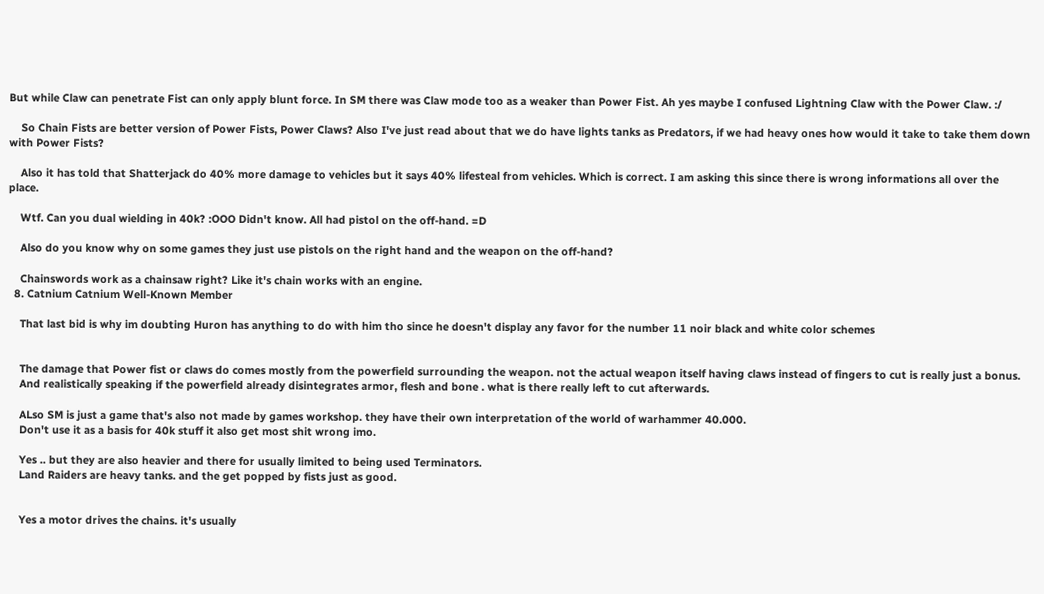But while Claw can penetrate Fist can only apply blunt force. In SM there was Claw mode too as a weaker than Power Fist. Ah yes maybe I confused Lightning Claw with the Power Claw. :/

    So Chain Fists are better version of Power Fists, Power Claws? Also I've just read about that we do have lights tanks as Predators, if we had heavy ones how would it take to take them down with Power Fists?

    Also it has told that Shatterjack do 40% more damage to vehicles but it says 40% lifesteal from vehicles. Which is correct. I am asking this since there is wrong informations all over the place.

    Wtf. Can you dual wielding in 40k? :OOO Didn't know. All had pistol on the off-hand. =D

    Also do you know why on some games they just use pistols on the right hand and the weapon on the off-hand?

    Chainswords work as a chainsaw right? Like it's chain works with an engine.
  8. Catnium Catnium Well-Known Member

    That last bid is why im doubting Huron has anything to do with him tho since he doesn't display any favor for the number 11 noir black and white color schemes


    The damage that Power fist or claws do comes mostly from the powerfield surrounding the weapon. not the actual weapon itself having claws instead of fingers to cut is really just a bonus.
    And realistically speaking if the powerfield already disintegrates armor, flesh and bone . what is there really left to cut afterwards.

    ALso SM is just a game that's also not made by games workshop. they have their own interpretation of the world of warhammer 40.000.
    Don't use it as a basis for 40k stuff it also get most shit wrong imo.

    Yes .. but they are also heavier and there for usually limited to being used Terminators.
    Land Raiders are heavy tanks. and the get popped by fists just as good.


    Yes a motor drives the chains. it's usually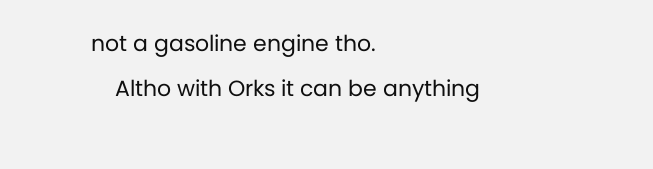not a gasoline engine tho.
    Altho with Orks it can be anything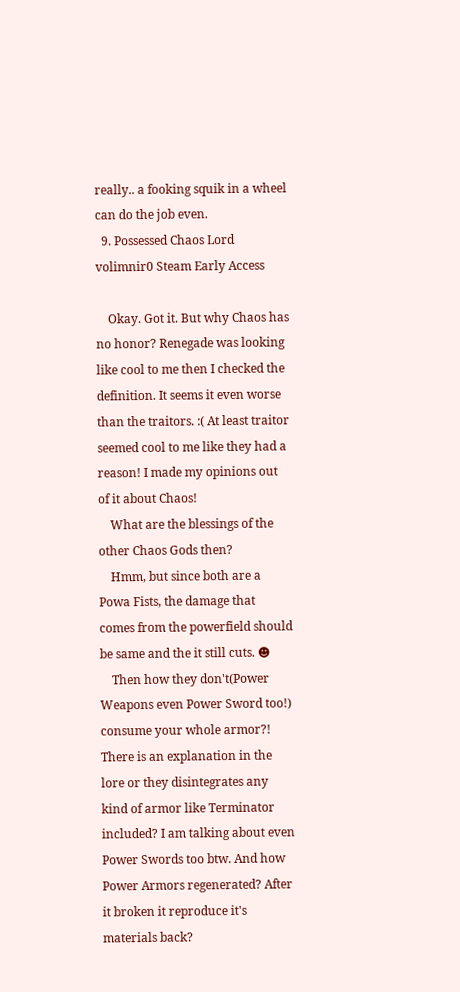really.. a fooking squik in a wheel can do the job even.
  9. Possessed Chaos Lord volimnir0 Steam Early Access

    Okay. Got it. But why Chaos has no honor? Renegade was looking like cool to me then I checked the definition. It seems it even worse than the traitors. :( At least traitor seemed cool to me like they had a reason! I made my opinions out of it about Chaos!
    What are the blessings of the other Chaos Gods then?
    Hmm, but since both are a Powa Fists, the damage that comes from the powerfield should be same and the it still cuts. ☻
    Then how they don't(Power Weapons even Power Sword too!) consume your whole armor?! There is an explanation in the lore or they disintegrates any kind of armor like Terminator included? I am talking about even Power Swords too btw. And how Power Armors regenerated? After it broken it reproduce it's materials back?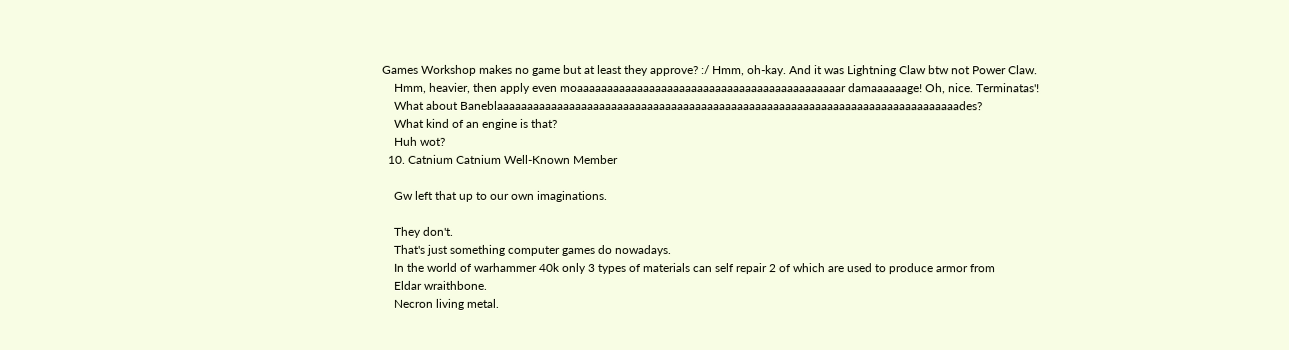Games Workshop makes no game but at least they approve? :/ Hmm, oh-kay. And it was Lightning Claw btw not Power Claw.
    Hmm, heavier, then apply even moaaaaaaaaaaaaaaaaaaaaaaaaaaaaaaaaaaaaaaaaaaaar damaaaaaage! Oh, nice. Terminatas'!
    What about Baneblaaaaaaaaaaaaaaaaaaaaaaaaaaaaaaaaaaaaaaaaaaaaaaaaaaaaaaaaaaaaaaaaaaaaaaaaaaaaades?
    What kind of an engine is that?
    Huh wot?
  10. Catnium Catnium Well-Known Member

    Gw left that up to our own imaginations.

    They don't.
    That's just something computer games do nowadays.
    In the world of warhammer 40k only 3 types of materials can self repair 2 of which are used to produce armor from
    Eldar wraithbone.
    Necron living metal.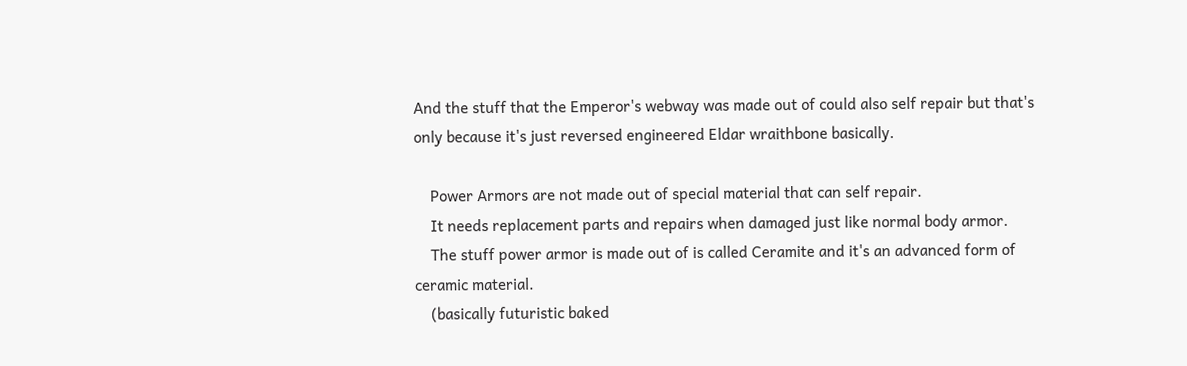And the stuff that the Emperor's webway was made out of could also self repair but that's only because it's just reversed engineered Eldar wraithbone basically.

    Power Armors are not made out of special material that can self repair.
    It needs replacement parts and repairs when damaged just like normal body armor.
    The stuff power armor is made out of is called Ceramite and it's an advanced form of ceramic material.
    (basically futuristic baked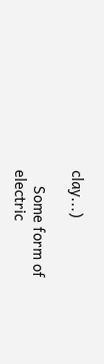clay...)

    Some form of electric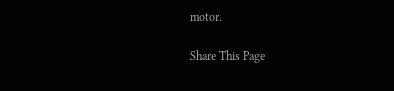motor.

Share This Page